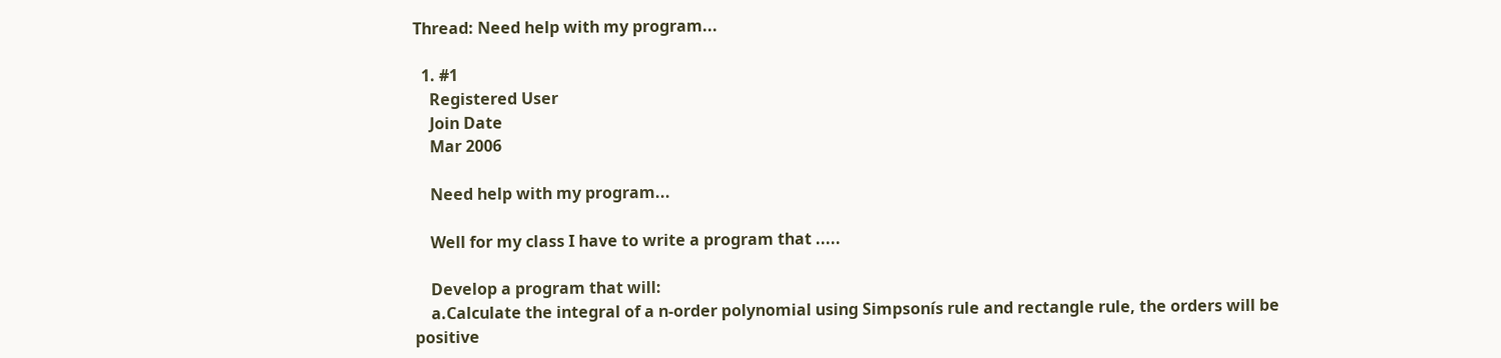Thread: Need help with my program...

  1. #1
    Registered User
    Join Date
    Mar 2006

    Need help with my program...

    Well for my class I have to write a program that .....

    Develop a program that will:
    a.Calculate the integral of a n-order polynomial using Simpsonís rule and rectangle rule, the orders will be positive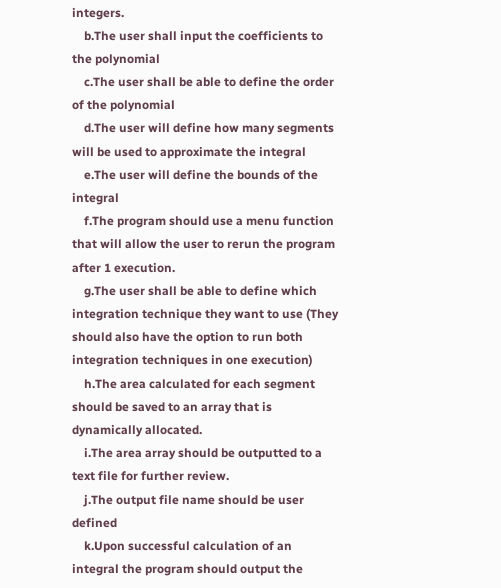integers.
    b.The user shall input the coefficients to the polynomial
    c.The user shall be able to define the order of the polynomial
    d.The user will define how many segments will be used to approximate the integral
    e.The user will define the bounds of the integral
    f.The program should use a menu function that will allow the user to rerun the program after 1 execution.
    g.The user shall be able to define which integration technique they want to use (They should also have the option to run both integration techniques in one execution)
    h.The area calculated for each segment should be saved to an array that is dynamically allocated.
    i.The area array should be outputted to a text file for further review.
    j.The output file name should be user defined
    k.Upon successful calculation of an integral the program should output the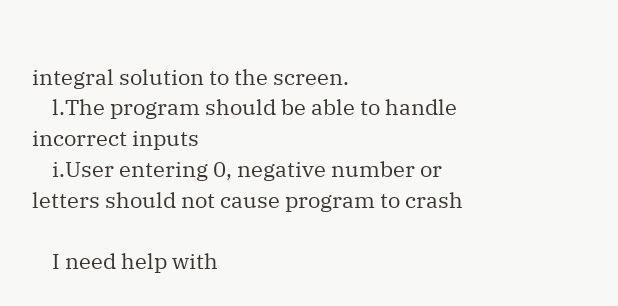integral solution to the screen.
    l.The program should be able to handle incorrect inputs
    i.User entering 0, negative number or letters should not cause program to crash

    I need help with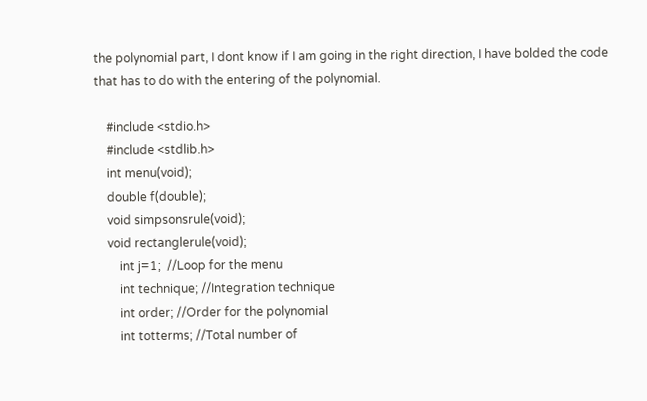the polynomial part, I dont know if I am going in the right direction, I have bolded the code that has to do with the entering of the polynomial.

    #include <stdio.h>
    #include <stdlib.h>
    int menu(void);
    double f(double);
    void simpsonsrule(void);
    void rectanglerule(void);
        int j=1;  //Loop for the menu
        int technique; //Integration technique
        int order; //Order for the polynomial
        int totterms; //Total number of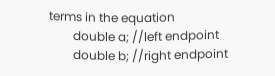terms in the equation
        double a; //left endpoint
        double b; //right endpoint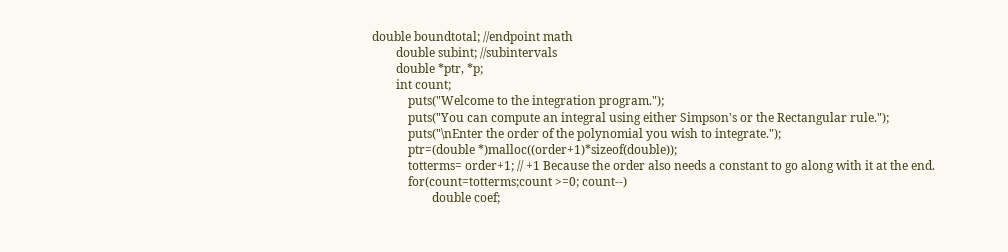double boundtotal; //endpoint math
        double subint; //subintervals
        double *ptr, *p;
        int count;
            puts("Welcome to the integration program.");
            puts("You can compute an integral using either Simpson's or the Rectangular rule.");
            puts("\nEnter the order of the polynomial you wish to integrate.");
            ptr=(double *)malloc((order+1)*sizeof(double));
            totterms= order+1; // +1 Because the order also needs a constant to go along with it at the end.
            for(count=totterms;count >=0; count--)
                    double coef;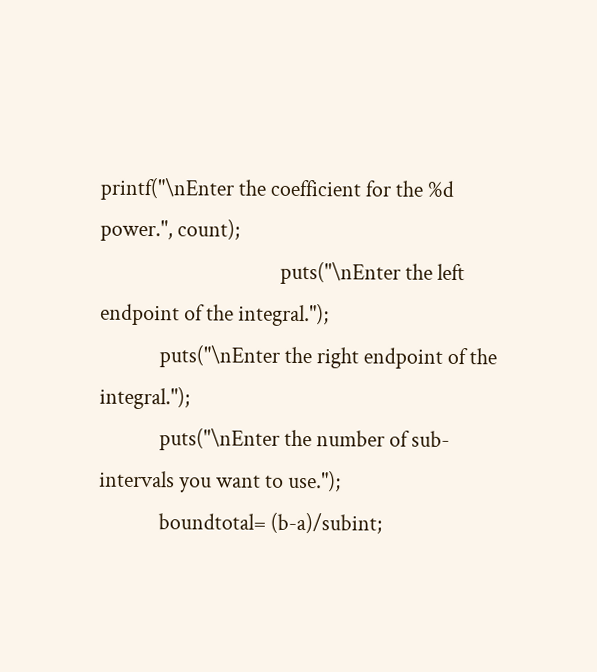printf("\nEnter the coefficient for the %d power.", count);
                                    puts("\nEnter the left endpoint of the integral.");
            puts("\nEnter the right endpoint of the integral.");
            puts("\nEnter the number of sub-intervals you want to use.");
            boundtotal= (b-a)/subint;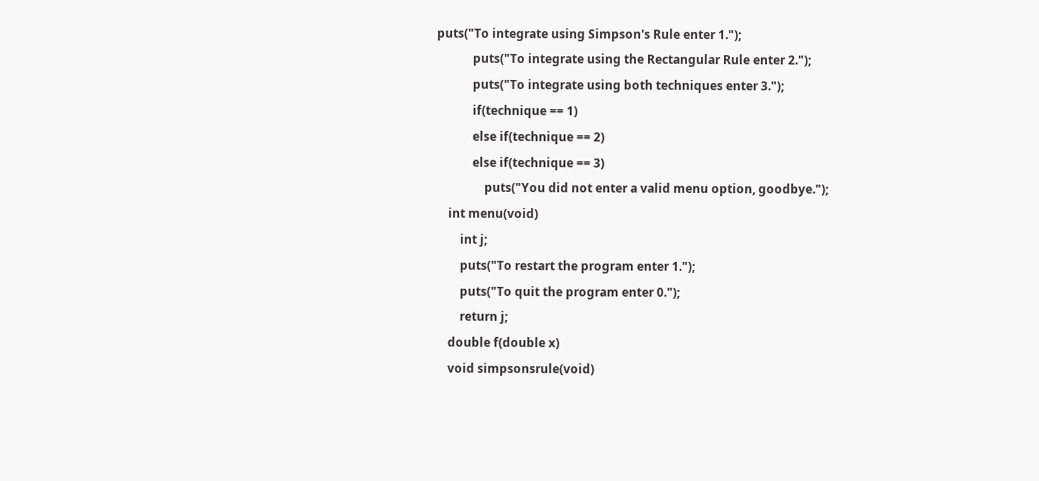puts("To integrate using Simpson's Rule enter 1.");
            puts("To integrate using the Rectangular Rule enter 2.");
            puts("To integrate using both techniques enter 3.");
            if(technique == 1)
            else if(technique == 2)
            else if(technique == 3)
                puts("You did not enter a valid menu option, goodbye.");
    int menu(void)
        int j;
        puts("To restart the program enter 1.");
        puts("To quit the program enter 0.");
        return j;
    double f(double x)
    void simpsonsrule(void)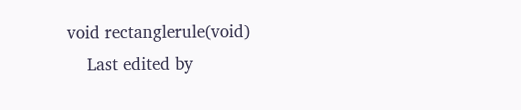void rectanglerule(void)
    Last edited by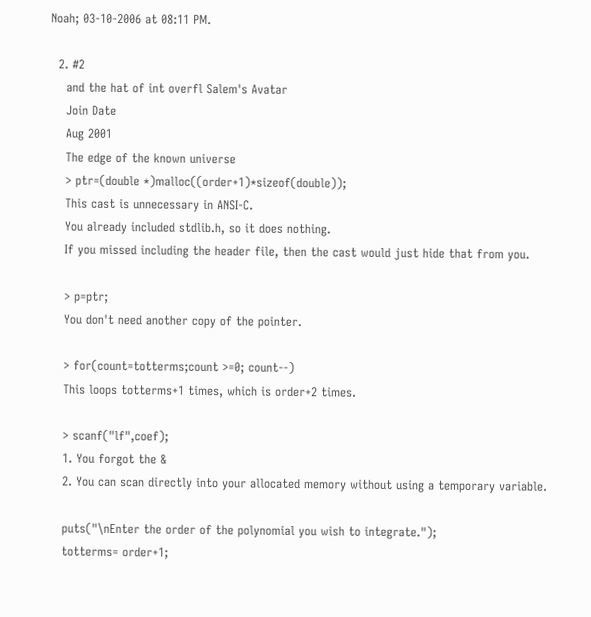Noah; 03-10-2006 at 08:11 PM.

  2. #2
    and the hat of int overfl Salem's Avatar
    Join Date
    Aug 2001
    The edge of the known universe
    > ptr=(double *)malloc((order+1)*sizeof(double));
    This cast is unnecessary in ANSI-C.
    You already included stdlib.h, so it does nothing.
    If you missed including the header file, then the cast would just hide that from you.

    > p=ptr;
    You don't need another copy of the pointer.

    > for(count=totterms;count >=0; count--)
    This loops totterms+1 times, which is order+2 times.

    > scanf("lf",coef);
    1. You forgot the &
    2. You can scan directly into your allocated memory without using a temporary variable.

    puts("\nEnter the order of the polynomial you wish to integrate.");
    totterms= order+1;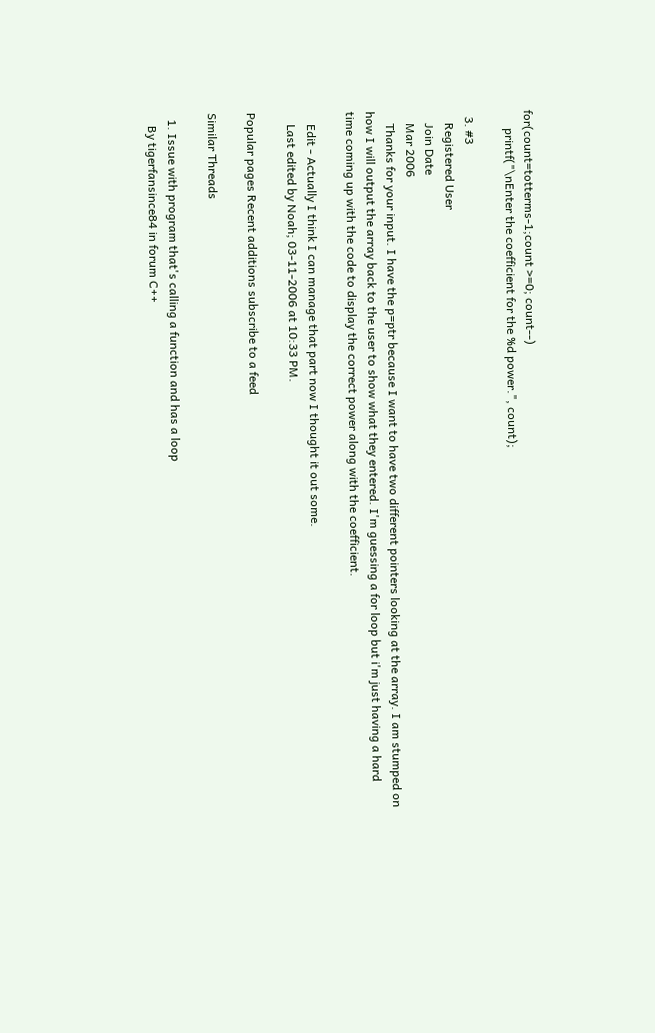for(count=totterms-1;count >=0; count--)
      printf("\nEnter the coefficient for the %d power.", count);

  3. #3
    Registered User
    Join Date
    Mar 2006
    Thanks for your input. I have the p=ptr because I want to have two different pointers looking at the array. I am stumped on how I will output the array back to the user to show what they entered. I'm guessing a for loop but i'm just having a hard time coming up with the code to display the correct power along with the coefficient.

    Edit - Actually I think I can manage that part now I thought it out some.
    Last edited by Noah; 03-11-2006 at 10:33 PM.

Popular pages Recent additions subscribe to a feed

Similar Threads

  1. Issue with program that's calling a function and has a loop
    By tigerfansince84 in forum C++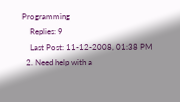Programming
    Replies: 9
    Last Post: 11-12-2008, 01:38 PM
  2. Need help with a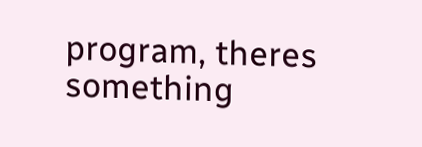program, theres something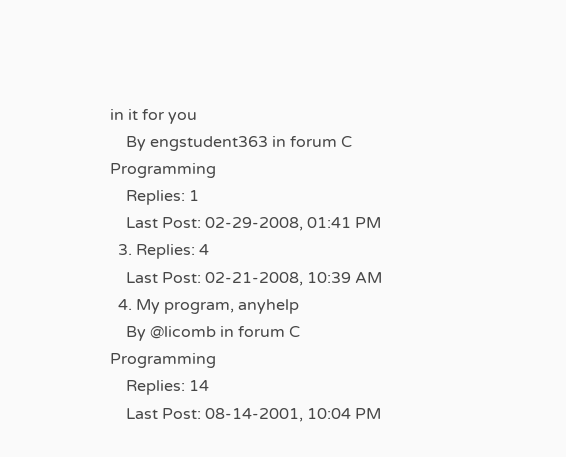in it for you
    By engstudent363 in forum C Programming
    Replies: 1
    Last Post: 02-29-2008, 01:41 PM
  3. Replies: 4
    Last Post: 02-21-2008, 10:39 AM
  4. My program, anyhelp
    By @licomb in forum C Programming
    Replies: 14
    Last Post: 08-14-2001, 10:04 PM